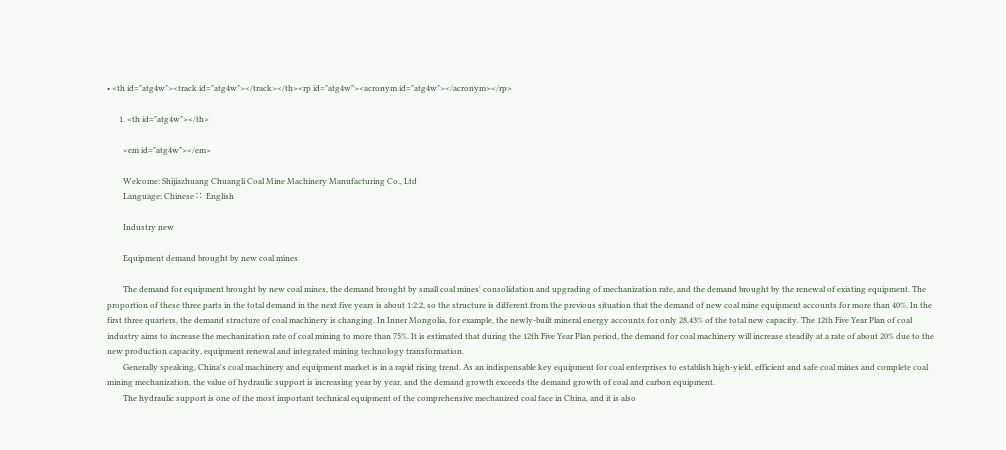• <th id="atg4w"><track id="atg4w"></track></th><rp id="atg4w"><acronym id="atg4w"></acronym></rp>

      1. <th id="atg4w"></th>

        <em id="atg4w"></em>

        Welcome: Shijiazhuang Chuangli Coal Mine Machinery Manufacturing Co., Ltd
        Language: Chinese ∷  English

        Industry new

        Equipment demand brought by new coal mines

        The demand for equipment brought by new coal mines, the demand brought by small coal mines' consolidation and upgrading of mechanization rate, and the demand brought by the renewal of existing equipment. The proportion of these three parts in the total demand in the next five years is about 1:2:2, so the structure is different from the previous situation that the demand of new coal mine equipment accounts for more than 40%. In the first three quarters, the demand structure of coal machinery is changing. In Inner Mongolia, for example, the newly-built mineral energy accounts for only 28.43% of the total new capacity. The 12th Five Year Plan of coal industry aims to increase the mechanization rate of coal mining to more than 75%. It is estimated that during the 12th Five Year Plan period, the demand for coal machinery will increase steadily at a rate of about 20% due to the new production capacity, equipment renewal and integrated mining technology transformation.
        Generally speaking, China's coal machinery and equipment market is in a rapid rising trend. As an indispensable key equipment for coal enterprises to establish high-yield, efficient and safe coal mines and complete coal mining mechanization, the value of hydraulic support is increasing year by year, and the demand growth exceeds the demand growth of coal and carbon equipment.
        The hydraulic support is one of the most important technical equipment of the comprehensive mechanized coal face in China, and it is also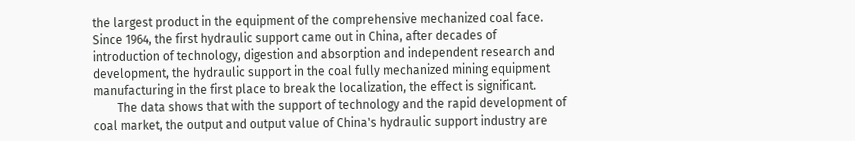the largest product in the equipment of the comprehensive mechanized coal face. Since 1964, the first hydraulic support came out in China, after decades of introduction of technology, digestion and absorption and independent research and development, the hydraulic support in the coal fully mechanized mining equipment manufacturing in the first place to break the localization, the effect is significant.
        The data shows that with the support of technology and the rapid development of coal market, the output and output value of China's hydraulic support industry are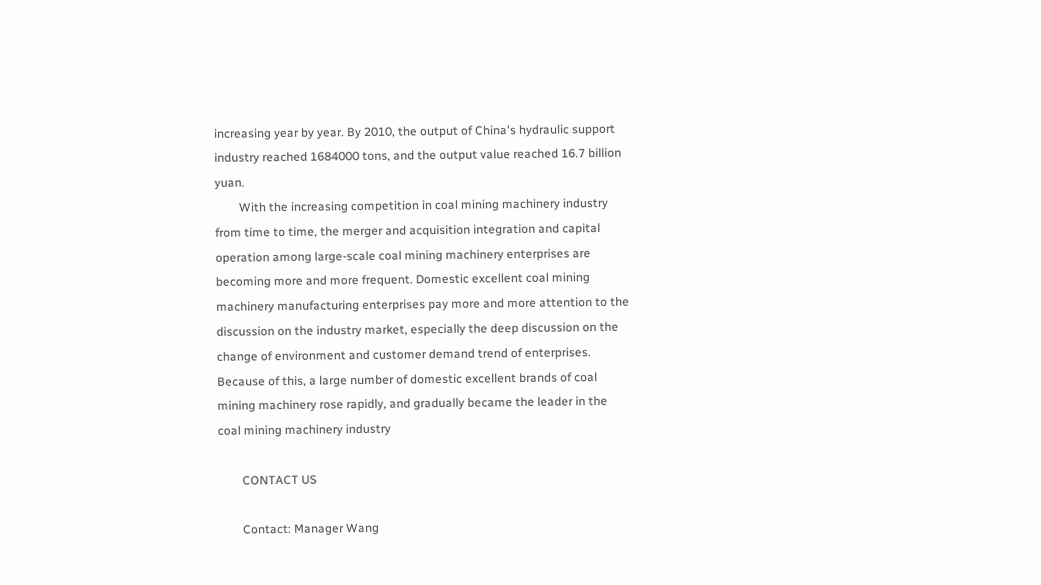increasing year by year. By 2010, the output of China's hydraulic support industry reached 1684000 tons, and the output value reached 16.7 billion yuan.
        With the increasing competition in coal mining machinery industry from time to time, the merger and acquisition integration and capital operation among large-scale coal mining machinery enterprises are becoming more and more frequent. Domestic excellent coal mining machinery manufacturing enterprises pay more and more attention to the discussion on the industry market, especially the deep discussion on the change of environment and customer demand trend of enterprises. Because of this, a large number of domestic excellent brands of coal mining machinery rose rapidly, and gradually became the leader in the coal mining machinery industry

        CONTACT US

        Contact: Manager Wang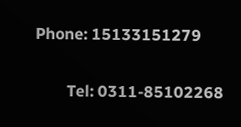Phone: 15133151279

        Tel: 0311-85102268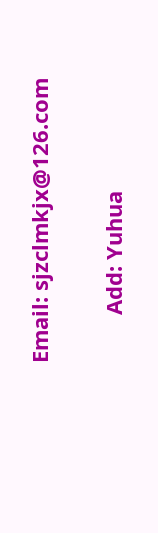Email: sjzclmkjx@126.com

        Add: Yuhua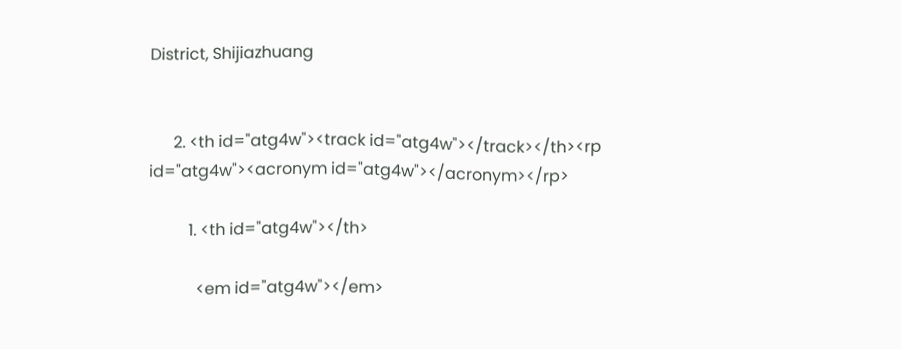District, Shijiazhuang


      2. <th id="atg4w"><track id="atg4w"></track></th><rp id="atg4w"><acronym id="atg4w"></acronym></rp>

          1. <th id="atg4w"></th>

            <em id="atg4w"></em>